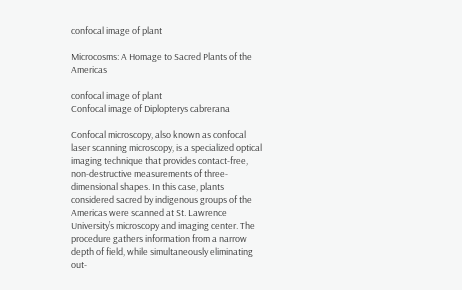confocal image of plant

Microcosms: A Homage to Sacred Plants of the Americas

confocal image of plant
Confocal image of Diplopterys cabrerana

Confocal microscopy, also known as confocal laser scanning microscopy, is a specialized optical imaging technique that provides contact-free, non-destructive measurements of three-dimensional shapes. In this case, plants considered sacred by indigenous groups of the Americas were scanned at St. Lawrence University’s microscopy and imaging center. The procedure gathers information from a narrow depth of field, while simultaneously eliminating out-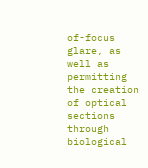of-focus glare, as well as permitting the creation of optical sections through biological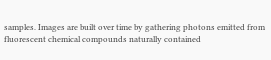samples. Images are built over time by gathering photons emitted from fluorescent chemical compounds naturally contained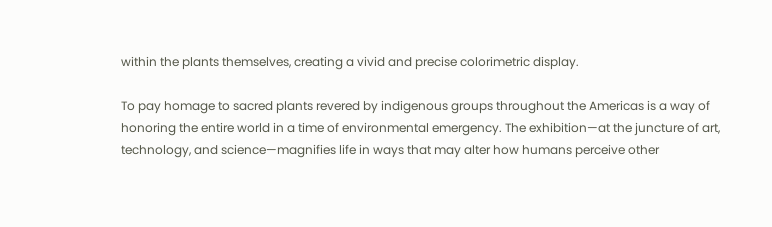within the plants themselves, creating a vivid and precise colorimetric display.

To pay homage to sacred plants revered by indigenous groups throughout the Americas is a way of honoring the entire world in a time of environmental emergency. The exhibition—at the juncture of art, technology, and science—magnifies life in ways that may alter how humans perceive other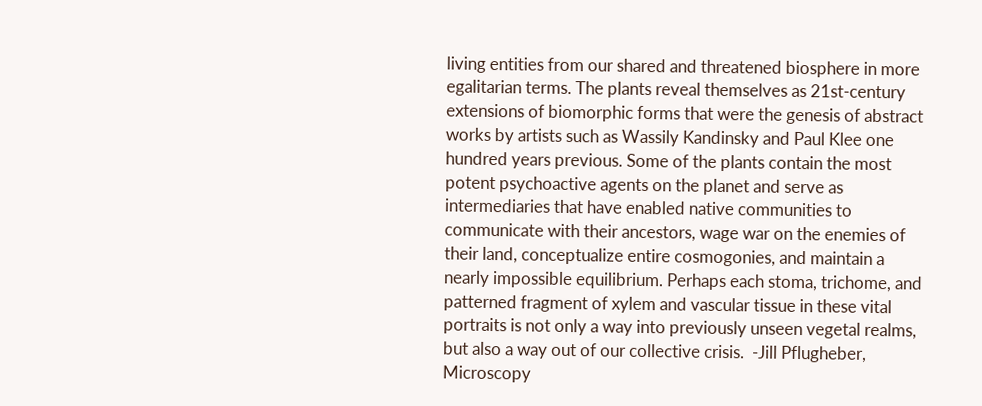living entities from our shared and threatened biosphere in more egalitarian terms. The plants reveal themselves as 21st-century extensions of biomorphic forms that were the genesis of abstract works by artists such as Wassily Kandinsky and Paul Klee one hundred years previous. Some of the plants contain the most potent psychoactive agents on the planet and serve as intermediaries that have enabled native communities to communicate with their ancestors, wage war on the enemies of their land, conceptualize entire cosmogonies, and maintain a nearly impossible equilibrium. Perhaps each stoma, trichome, and patterned fragment of xylem and vascular tissue in these vital portraits is not only a way into previously unseen vegetal realms, but also a way out of our collective crisis.  -Jill Pflugheber, Microscopy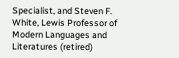Specialist, and Steven F. White, Lewis Professor of Modern Languages and Literatures (retired)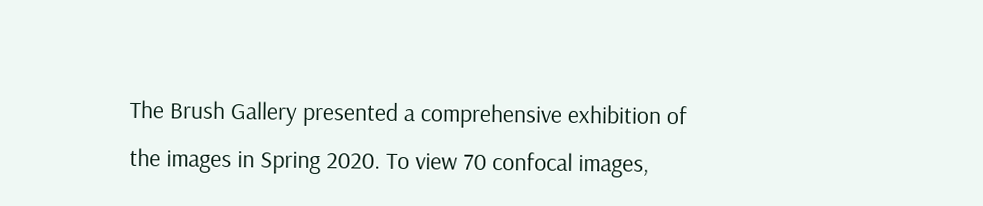The Brush Gallery presented a comprehensive exhibition of the images in Spring 2020. To view 70 confocal images,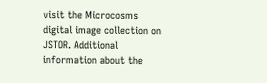visit the Microcosms digital image collection on JSTOR. Additional information about the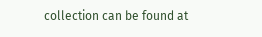collection can be found at